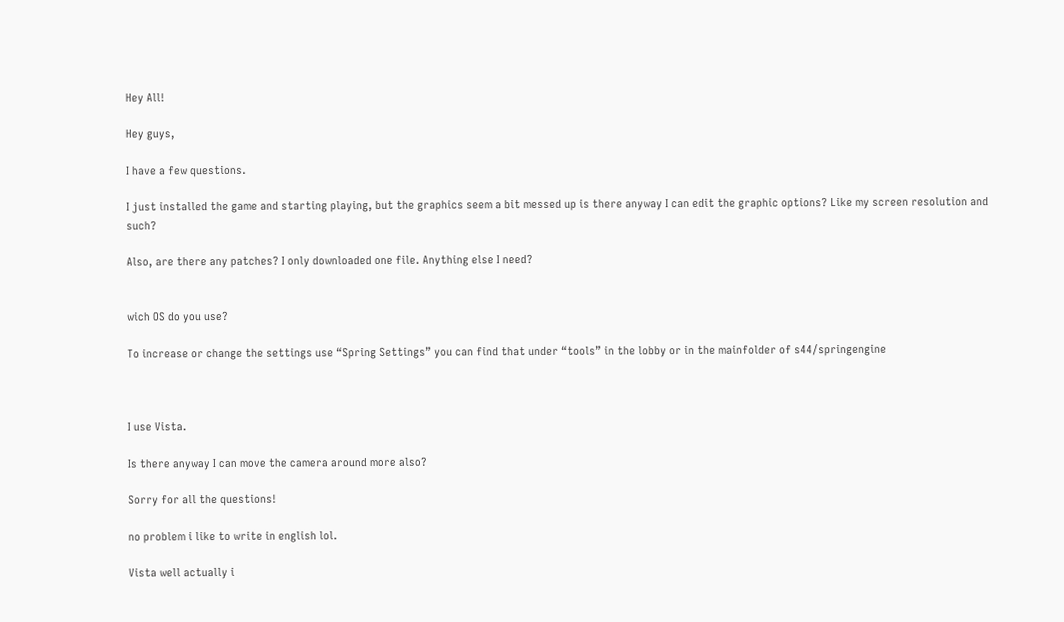Hey All!

Hey guys,

I have a few questions.

I just installed the game and starting playing, but the graphics seem a bit messed up is there anyway I can edit the graphic options? Like my screen resolution and such?

Also, are there any patches? I only downloaded one file. Anything else I need?


wich OS do you use?

To increase or change the settings use “Spring Settings” you can find that under “tools” in the lobby or in the mainfolder of s44/springengine



I use Vista.

Is there anyway I can move the camera around more also?

Sorry for all the questions!

no problem i like to write in english lol.

Vista well actually i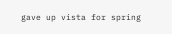gave up vista for spring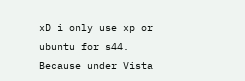xD i only use xp or ubuntu for s44. Because under Vista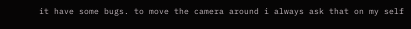it have some bugs. to move the camera around i always ask that on my self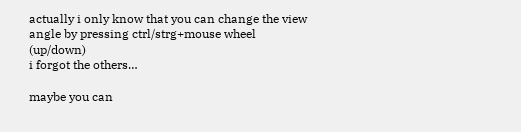actually i only know that you can change the view angle by pressing ctrl/strg+mouse wheel (up/down)
i forgot the others…

maybe you can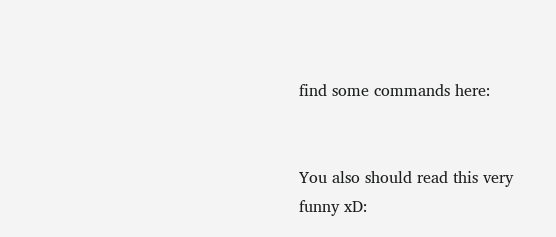find some commands here:


You also should read this very funny xD: